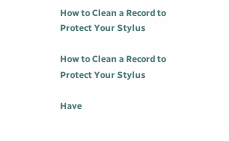How to Clean a Record to Protect Your Stylus

How to Clean a Record to Protect Your Stylus

Have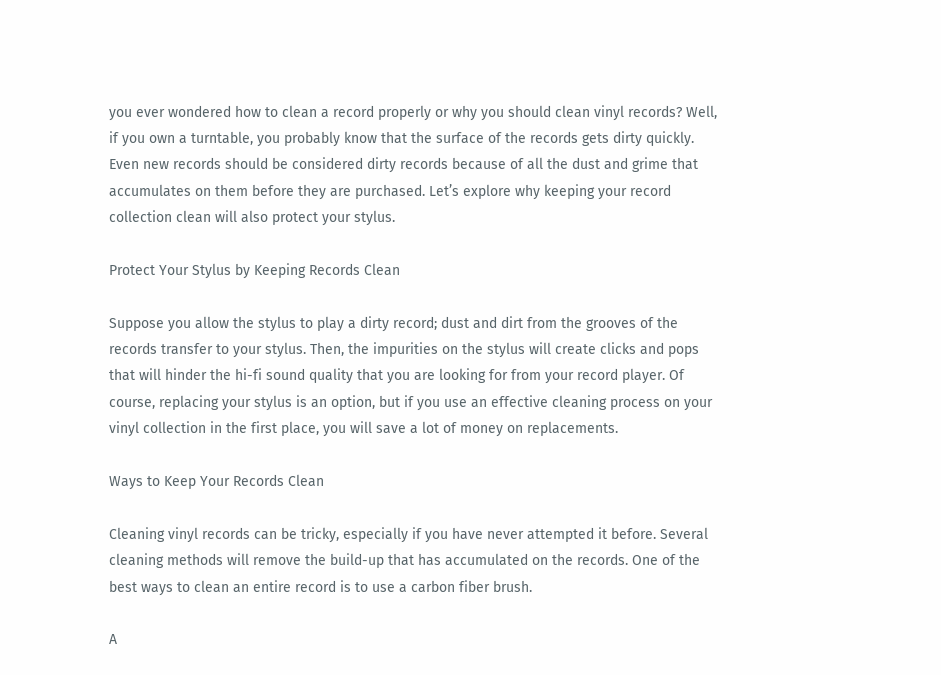you ever wondered how to clean a record properly or why you should clean vinyl records? Well, if you own a turntable, you probably know that the surface of the records gets dirty quickly. Even new records should be considered dirty records because of all the dust and grime that accumulates on them before they are purchased. Let’s explore why keeping your record collection clean will also protect your stylus.

Protect Your Stylus by Keeping Records Clean

Suppose you allow the stylus to play a dirty record; dust and dirt from the grooves of the records transfer to your stylus. Then, the impurities on the stylus will create clicks and pops that will hinder the hi-fi sound quality that you are looking for from your record player. Of course, replacing your stylus is an option, but if you use an effective cleaning process on your vinyl collection in the first place, you will save a lot of money on replacements.

Ways to Keep Your Records Clean

Cleaning vinyl records can be tricky, especially if you have never attempted it before. Several cleaning methods will remove the build-up that has accumulated on the records. One of the best ways to clean an entire record is to use a carbon fiber brush.

A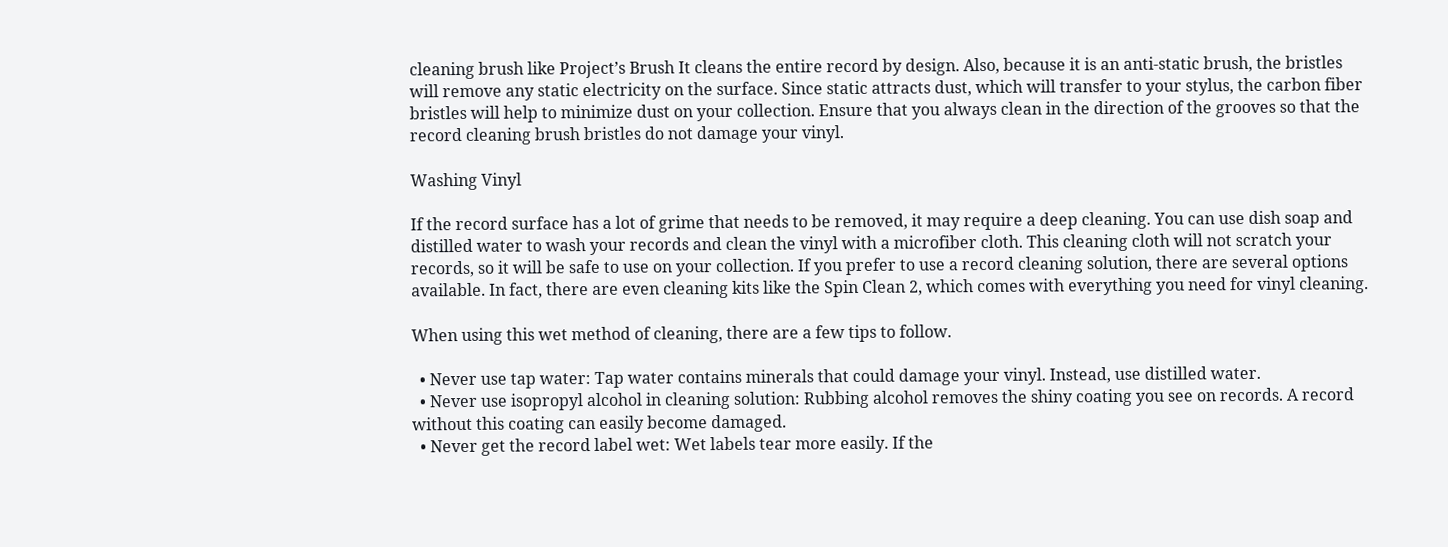cleaning brush like Project’s Brush It cleans the entire record by design. Also, because it is an anti-static brush, the bristles will remove any static electricity on the surface. Since static attracts dust, which will transfer to your stylus, the carbon fiber bristles will help to minimize dust on your collection. Ensure that you always clean in the direction of the grooves so that the record cleaning brush bristles do not damage your vinyl.

Washing Vinyl

If the record surface has a lot of grime that needs to be removed, it may require a deep cleaning. You can use dish soap and distilled water to wash your records and clean the vinyl with a microfiber cloth. This cleaning cloth will not scratch your records, so it will be safe to use on your collection. If you prefer to use a record cleaning solution, there are several options available. In fact, there are even cleaning kits like the Spin Clean 2, which comes with everything you need for vinyl cleaning.

When using this wet method of cleaning, there are a few tips to follow.

  • Never use tap water: Tap water contains minerals that could damage your vinyl. Instead, use distilled water.
  • Never use isopropyl alcohol in cleaning solution: Rubbing alcohol removes the shiny coating you see on records. A record without this coating can easily become damaged.
  • Never get the record label wet: Wet labels tear more easily. If the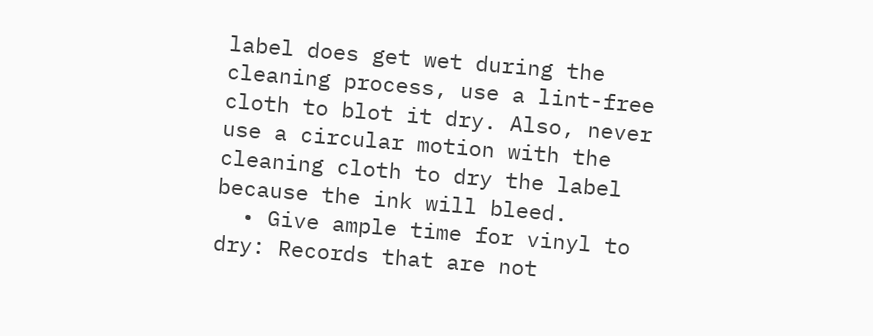label does get wet during the cleaning process, use a lint-free cloth to blot it dry. Also, never use a circular motion with the cleaning cloth to dry the label because the ink will bleed.
  • Give ample time for vinyl to dry: Records that are not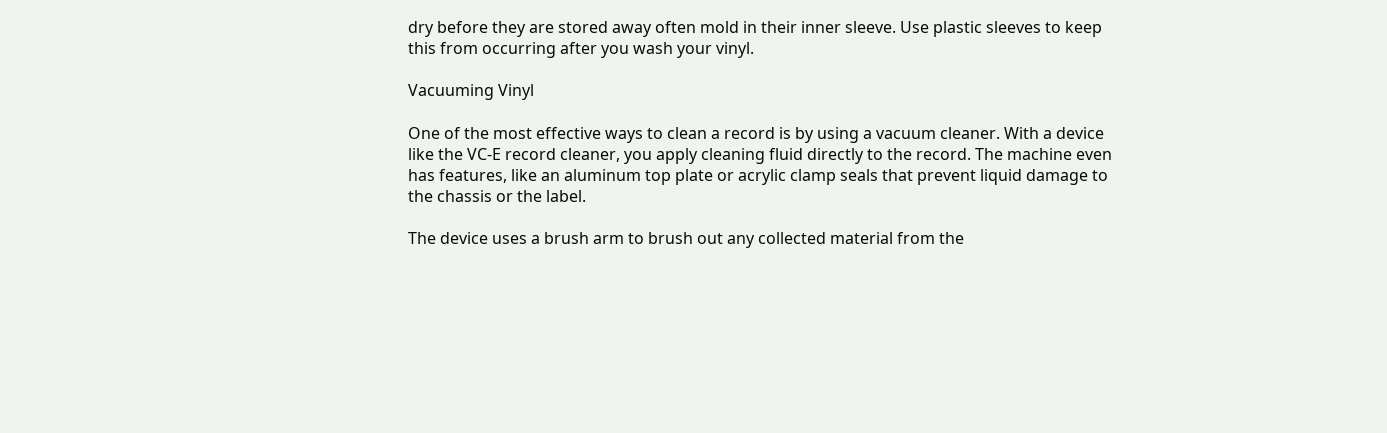dry before they are stored away often mold in their inner sleeve. Use plastic sleeves to keep this from occurring after you wash your vinyl.

Vacuuming Vinyl

One of the most effective ways to clean a record is by using a vacuum cleaner. With a device like the VC-E record cleaner, you apply cleaning fluid directly to the record. The machine even has features, like an aluminum top plate or acrylic clamp seals that prevent liquid damage to the chassis or the label.

The device uses a brush arm to brush out any collected material from the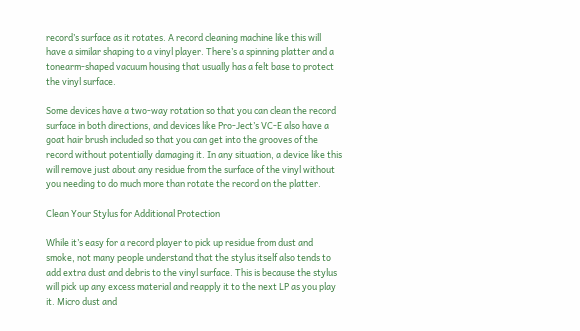record’s surface as it rotates. A record cleaning machine like this will have a similar shaping to a vinyl player. There’s a spinning platter and a tonearm-shaped vacuum housing that usually has a felt base to protect the vinyl surface.

Some devices have a two-way rotation so that you can clean the record surface in both directions, and devices like Pro-Ject’s VC-E also have a goat hair brush included so that you can get into the grooves of the record without potentially damaging it. In any situation, a device like this will remove just about any residue from the surface of the vinyl without you needing to do much more than rotate the record on the platter.

Clean Your Stylus for Additional Protection

While it’s easy for a record player to pick up residue from dust and smoke, not many people understand that the stylus itself also tends to add extra dust and debris to the vinyl surface. This is because the stylus will pick up any excess material and reapply it to the next LP as you play it. Micro dust and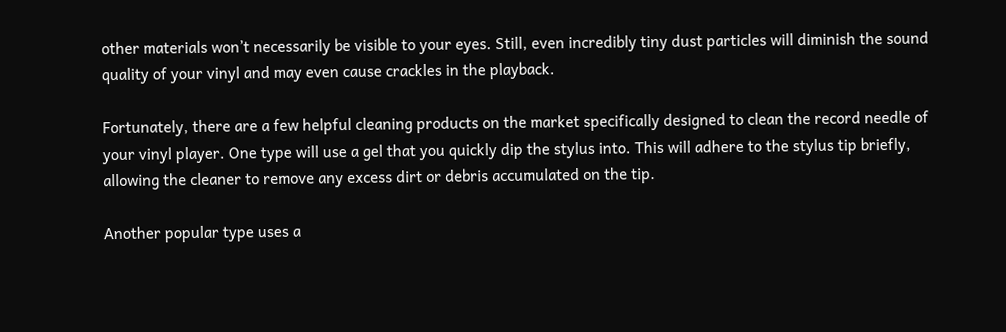other materials won’t necessarily be visible to your eyes. Still, even incredibly tiny dust particles will diminish the sound quality of your vinyl and may even cause crackles in the playback.

Fortunately, there are a few helpful cleaning products on the market specifically designed to clean the record needle of your vinyl player. One type will use a gel that you quickly dip the stylus into. This will adhere to the stylus tip briefly, allowing the cleaner to remove any excess dirt or debris accumulated on the tip.

Another popular type uses a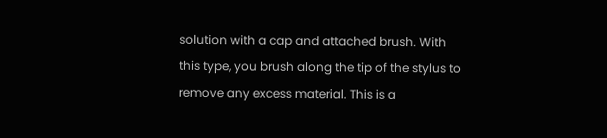solution with a cap and attached brush. With this type, you brush along the tip of the stylus to remove any excess material. This is a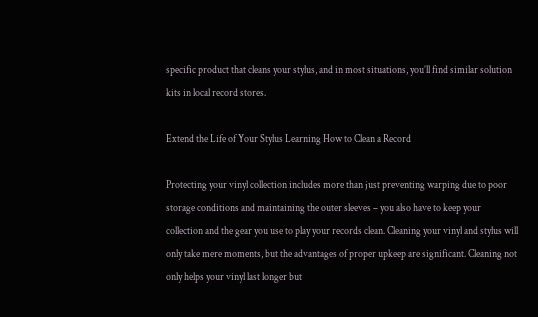specific product that cleans your stylus, and in most situations, you’ll find similar solution kits in local record stores.

Extend the Life of Your Stylus Learning How to Clean a Record

Protecting your vinyl collection includes more than just preventing warping due to poor storage conditions and maintaining the outer sleeves – you also have to keep your collection and the gear you use to play your records clean. Cleaning your vinyl and stylus will only take mere moments, but the advantages of proper upkeep are significant. Cleaning not only helps your vinyl last longer but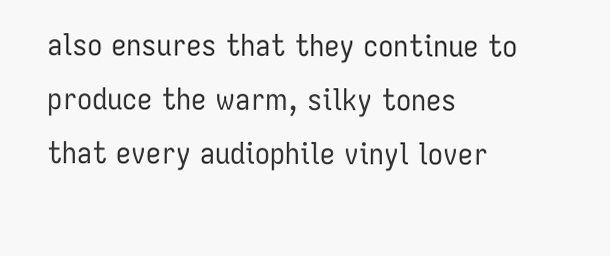also ensures that they continue to produce the warm, silky tones that every audiophile vinyl lover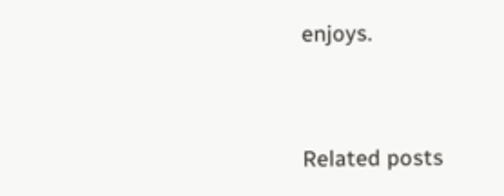enjoys.


Related posts